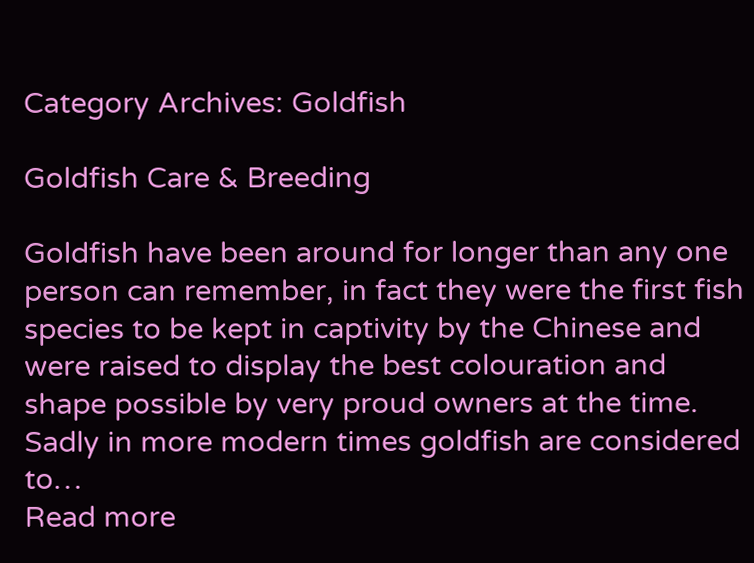Category Archives: Goldfish

Goldfish Care & Breeding

Goldfish have been around for longer than any one person can remember, in fact they were the first fish species to be kept in captivity by the Chinese and were raised to display the best colouration and shape possible by very proud owners at the time. Sadly in more modern times goldfish are considered to…
Read more